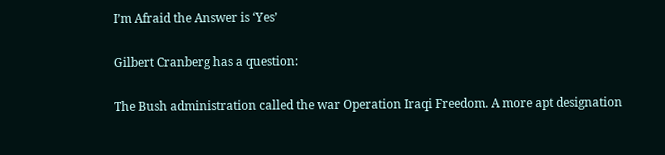I’m Afraid the Answer is ‘Yes’

Gilbert Cranberg has a question:

The Bush administration called the war Operation Iraqi Freedom. A more apt designation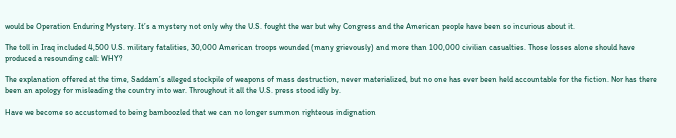would be Operation Enduring Mystery. It’s a mystery not only why the U.S. fought the war but why Congress and the American people have been so incurious about it.

The toll in Iraq included 4,500 U.S. military fatalities, 30,000 American troops wounded (many grievously) and more than 100,000 civilian casualties. Those losses alone should have produced a resounding call: WHY?

The explanation offered at the time, Saddam’s alleged stockpile of weapons of mass destruction, never materialized, but no one has ever been held accountable for the fiction. Nor has there been an apology for misleading the country into war. Throughout it all the U.S. press stood idly by.

Have we become so accustomed to being bamboozled that we can no longer summon righteous indignation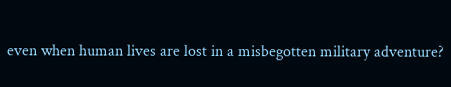even when human lives are lost in a misbegotten military adventure?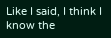Like I said, I think I know the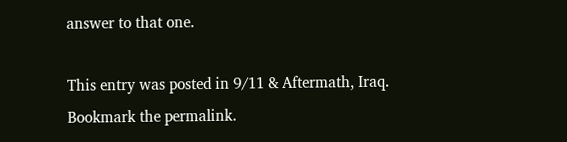answer to that one.

This entry was posted in 9/11 & Aftermath, Iraq. Bookmark the permalink.